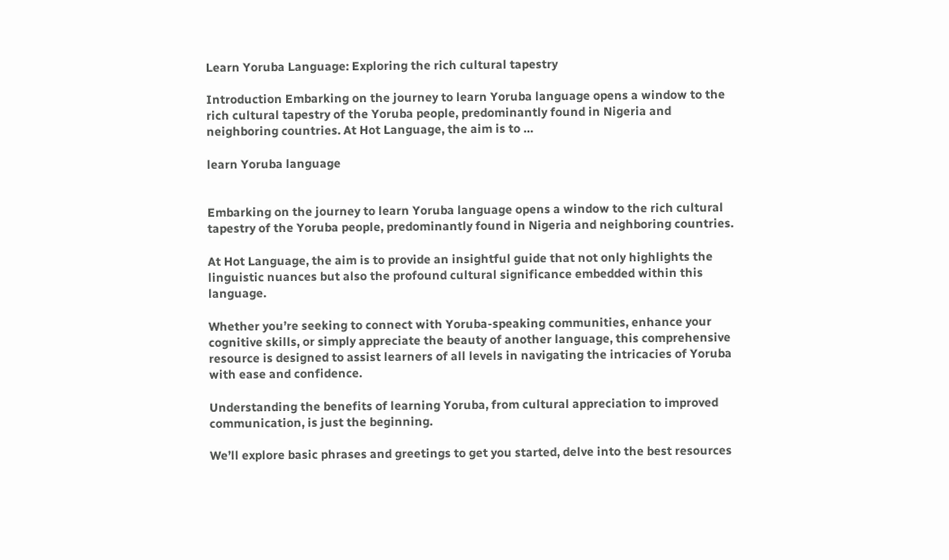Learn Yoruba Language: Exploring the rich cultural tapestry

Introduction Embarking on the journey to learn Yoruba language opens a window to the rich cultural tapestry of the Yoruba people, predominantly found in Nigeria and neighboring countries. At Hot Language, the aim is to …

learn Yoruba language


Embarking on the journey to learn Yoruba language opens a window to the rich cultural tapestry of the Yoruba people, predominantly found in Nigeria and neighboring countries.

At Hot Language, the aim is to provide an insightful guide that not only highlights the linguistic nuances but also the profound cultural significance embedded within this language.

Whether you’re seeking to connect with Yoruba-speaking communities, enhance your cognitive skills, or simply appreciate the beauty of another language, this comprehensive resource is designed to assist learners of all levels in navigating the intricacies of Yoruba with ease and confidence.

Understanding the benefits of learning Yoruba, from cultural appreciation to improved communication, is just the beginning.

We’ll explore basic phrases and greetings to get you started, delve into the best resources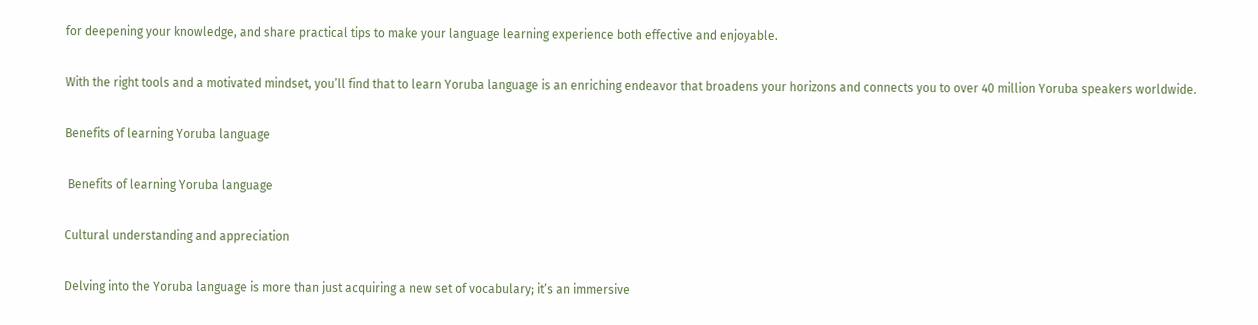for deepening your knowledge, and share practical tips to make your language learning experience both effective and enjoyable.

With the right tools and a motivated mindset, you’ll find that to learn Yoruba language is an enriching endeavor that broadens your horizons and connects you to over 40 million Yoruba speakers worldwide.

Benefits of learning Yoruba language

 Benefits of learning Yoruba language

Cultural understanding and appreciation

Delving into the Yoruba language is more than just acquiring a new set of vocabulary; it’s an immersive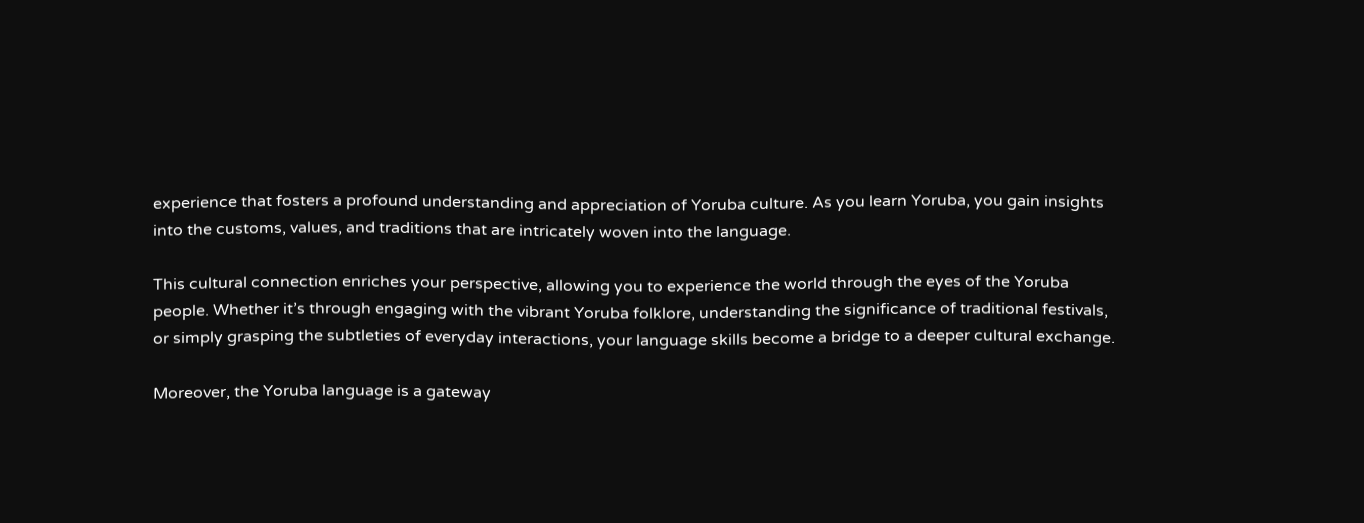experience that fosters a profound understanding and appreciation of Yoruba culture. As you learn Yoruba, you gain insights into the customs, values, and traditions that are intricately woven into the language.

This cultural connection enriches your perspective, allowing you to experience the world through the eyes of the Yoruba people. Whether it’s through engaging with the vibrant Yoruba folklore, understanding the significance of traditional festivals, or simply grasping the subtleties of everyday interactions, your language skills become a bridge to a deeper cultural exchange.

Moreover, the Yoruba language is a gateway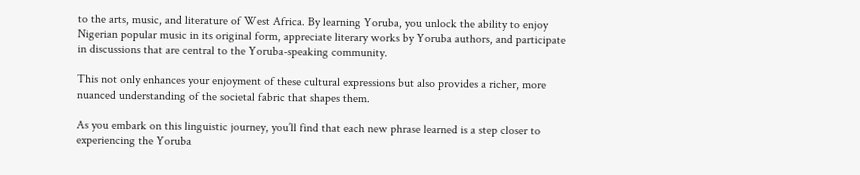to the arts, music, and literature of West Africa. By learning Yoruba, you unlock the ability to enjoy Nigerian popular music in its original form, appreciate literary works by Yoruba authors, and participate in discussions that are central to the Yoruba-speaking community.

This not only enhances your enjoyment of these cultural expressions but also provides a richer, more nuanced understanding of the societal fabric that shapes them.

As you embark on this linguistic journey, you’ll find that each new phrase learned is a step closer to experiencing the Yoruba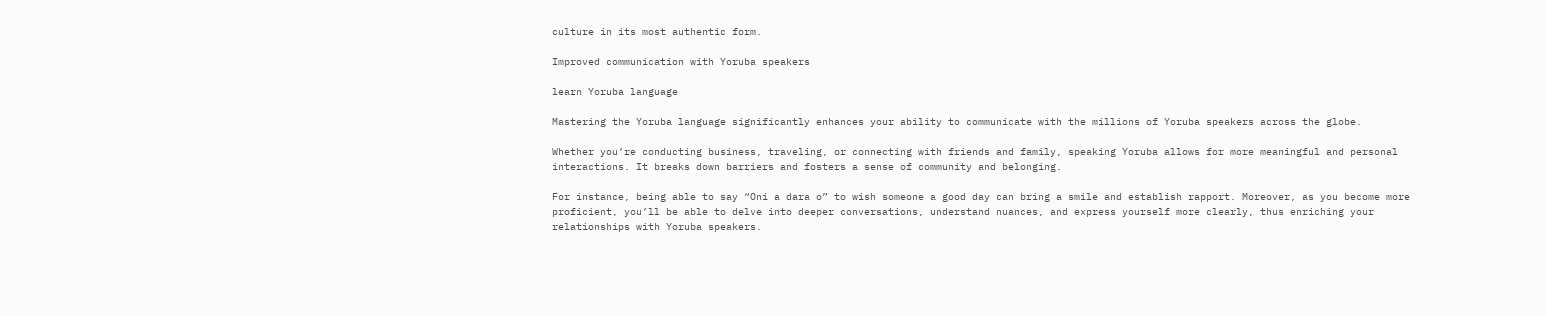culture in its most authentic form.

Improved communication with Yoruba speakers

learn Yoruba language

Mastering the Yoruba language significantly enhances your ability to communicate with the millions of Yoruba speakers across the globe.

Whether you’re conducting business, traveling, or connecting with friends and family, speaking Yoruba allows for more meaningful and personal interactions. It breaks down barriers and fosters a sense of community and belonging.

For instance, being able to say “Oni a dara o” to wish someone a good day can bring a smile and establish rapport. Moreover, as you become more proficient, you’ll be able to delve into deeper conversations, understand nuances, and express yourself more clearly, thus enriching your relationships with Yoruba speakers.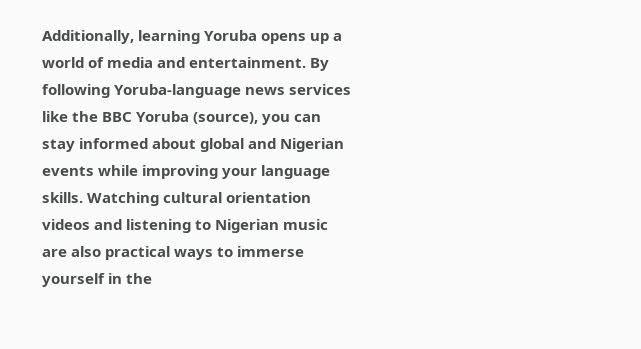Additionally, learning Yoruba opens up a world of media and entertainment. By following Yoruba-language news services like the BBC Yoruba (source), you can stay informed about global and Nigerian events while improving your language skills. Watching cultural orientation videos and listening to Nigerian music are also practical ways to immerse yourself in the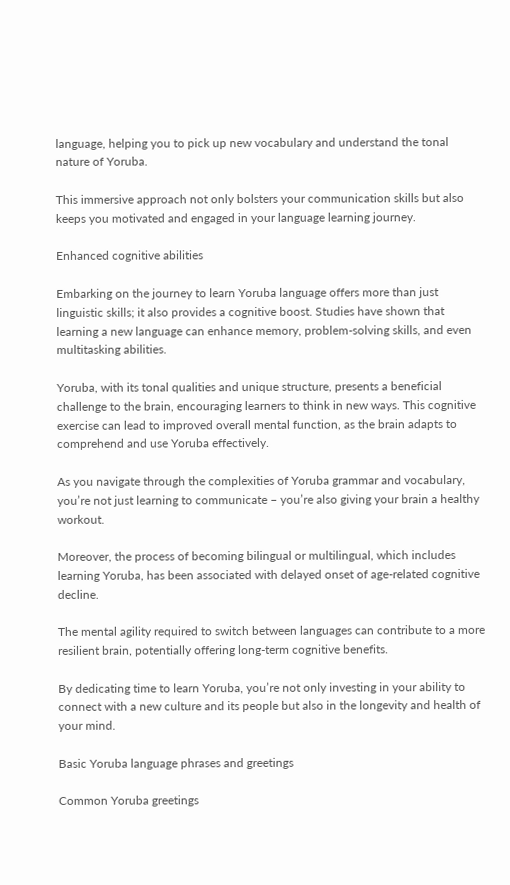language, helping you to pick up new vocabulary and understand the tonal nature of Yoruba.

This immersive approach not only bolsters your communication skills but also keeps you motivated and engaged in your language learning journey.

Enhanced cognitive abilities

Embarking on the journey to learn Yoruba language offers more than just linguistic skills; it also provides a cognitive boost. Studies have shown that learning a new language can enhance memory, problem-solving skills, and even multitasking abilities.

Yoruba, with its tonal qualities and unique structure, presents a beneficial challenge to the brain, encouraging learners to think in new ways. This cognitive exercise can lead to improved overall mental function, as the brain adapts to comprehend and use Yoruba effectively.

As you navigate through the complexities of Yoruba grammar and vocabulary, you’re not just learning to communicate – you’re also giving your brain a healthy workout.

Moreover, the process of becoming bilingual or multilingual, which includes learning Yoruba, has been associated with delayed onset of age-related cognitive decline.

The mental agility required to switch between languages can contribute to a more resilient brain, potentially offering long-term cognitive benefits.

By dedicating time to learn Yoruba, you’re not only investing in your ability to connect with a new culture and its people but also in the longevity and health of your mind.

Basic Yoruba language phrases and greetings

Common Yoruba greetings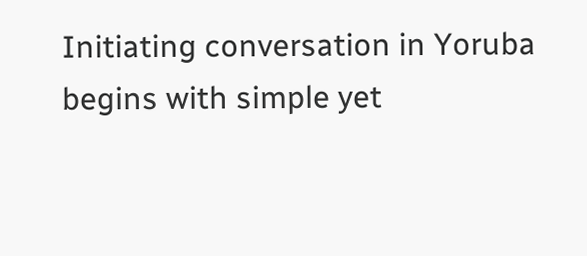Initiating conversation in Yoruba begins with simple yet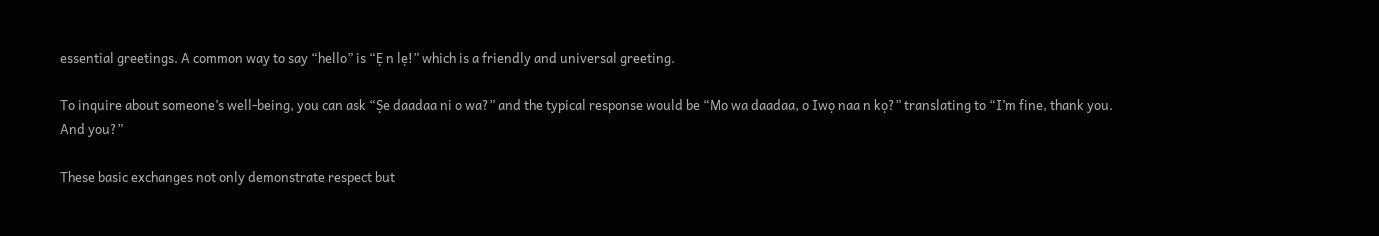essential greetings. A common way to say “hello” is “Ẹ n lẹ!” which is a friendly and universal greeting.

To inquire about someone’s well-being, you can ask “Ṣe daadaa ni o wa?” and the typical response would be “Mo wa daadaa, o Iwọ naa n kọ?” translating to “I’m fine, thank you. And you?”

These basic exchanges not only demonstrate respect but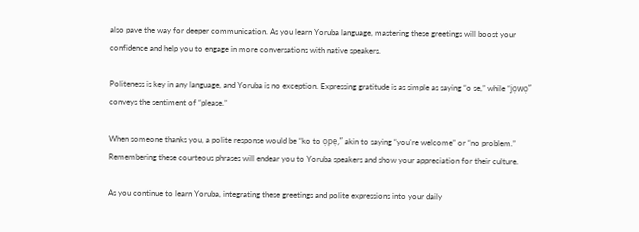also pave the way for deeper communication. As you learn Yoruba language, mastering these greetings will boost your confidence and help you to engage in more conversations with native speakers.

Politeness is key in any language, and Yoruba is no exception. Expressing gratitude is as simple as saying “o se,” while “jọwọ” conveys the sentiment of “please.”

When someone thanks you, a polite response would be “ko to ọpẹ,” akin to saying “you’re welcome” or “no problem.” Remembering these courteous phrases will endear you to Yoruba speakers and show your appreciation for their culture.

As you continue to learn Yoruba, integrating these greetings and polite expressions into your daily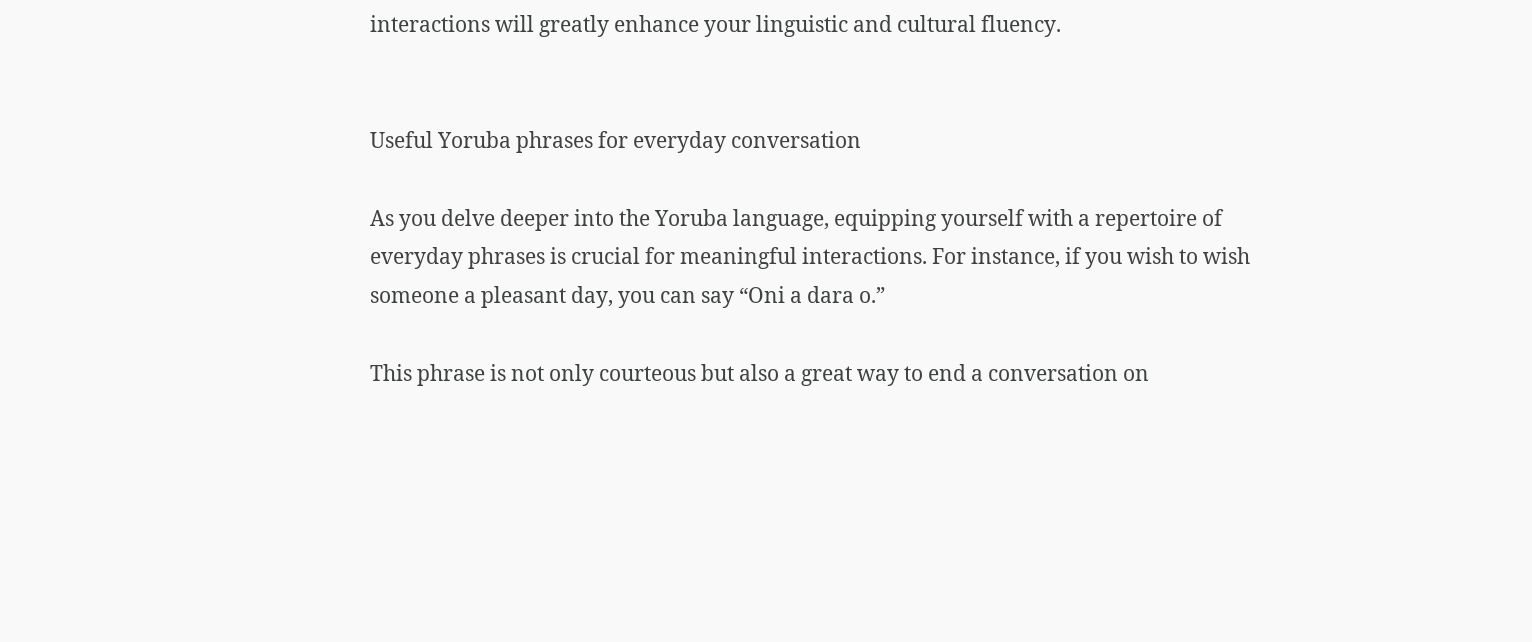interactions will greatly enhance your linguistic and cultural fluency.


Useful Yoruba phrases for everyday conversation

As you delve deeper into the Yoruba language, equipping yourself with a repertoire of everyday phrases is crucial for meaningful interactions. For instance, if you wish to wish someone a pleasant day, you can say “Oni a dara o.”

This phrase is not only courteous but also a great way to end a conversation on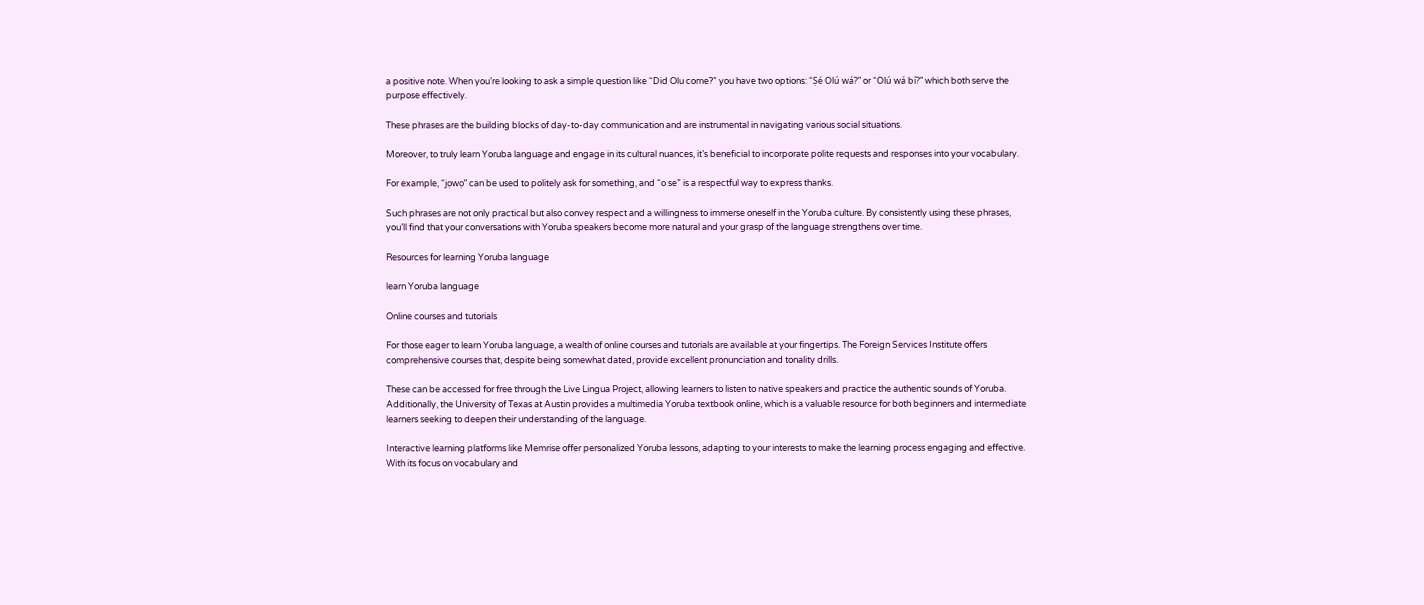a positive note. When you’re looking to ask a simple question like “Did Olu come?” you have two options: “Ṣé Olú wá?” or “Olú wá bí?” which both serve the purpose effectively.

These phrases are the building blocks of day-to-day communication and are instrumental in navigating various social situations.

Moreover, to truly learn Yoruba language and engage in its cultural nuances, it’s beneficial to incorporate polite requests and responses into your vocabulary.

For example, “jọwọ” can be used to politely ask for something, and “o se” is a respectful way to express thanks.

Such phrases are not only practical but also convey respect and a willingness to immerse oneself in the Yoruba culture. By consistently using these phrases, you’ll find that your conversations with Yoruba speakers become more natural and your grasp of the language strengthens over time.

Resources for learning Yoruba language

learn Yoruba language

Online courses and tutorials

For those eager to learn Yoruba language, a wealth of online courses and tutorials are available at your fingertips. The Foreign Services Institute offers comprehensive courses that, despite being somewhat dated, provide excellent pronunciation and tonality drills.

These can be accessed for free through the Live Lingua Project, allowing learners to listen to native speakers and practice the authentic sounds of Yoruba. Additionally, the University of Texas at Austin provides a multimedia Yoruba textbook online, which is a valuable resource for both beginners and intermediate learners seeking to deepen their understanding of the language.

Interactive learning platforms like Memrise offer personalized Yoruba lessons, adapting to your interests to make the learning process engaging and effective. With its focus on vocabulary and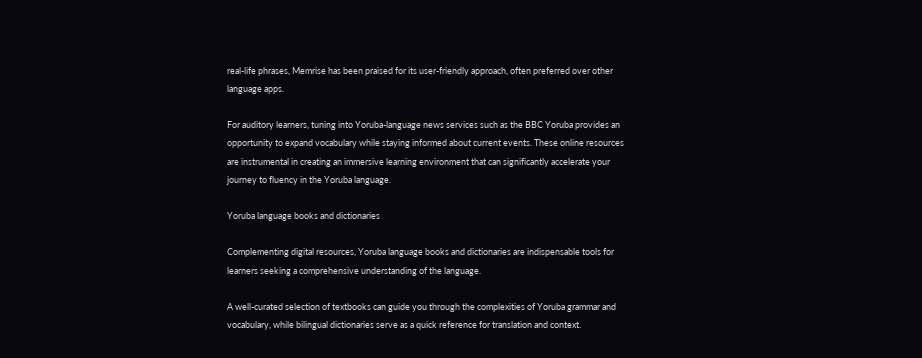real-life phrases, Memrise has been praised for its user-friendly approach, often preferred over other language apps.

For auditory learners, tuning into Yoruba-language news services such as the BBC Yoruba provides an opportunity to expand vocabulary while staying informed about current events. These online resources are instrumental in creating an immersive learning environment that can significantly accelerate your journey to fluency in the Yoruba language.

Yoruba language books and dictionaries

Complementing digital resources, Yoruba language books and dictionaries are indispensable tools for learners seeking a comprehensive understanding of the language.

A well-curated selection of textbooks can guide you through the complexities of Yoruba grammar and vocabulary, while bilingual dictionaries serve as a quick reference for translation and context.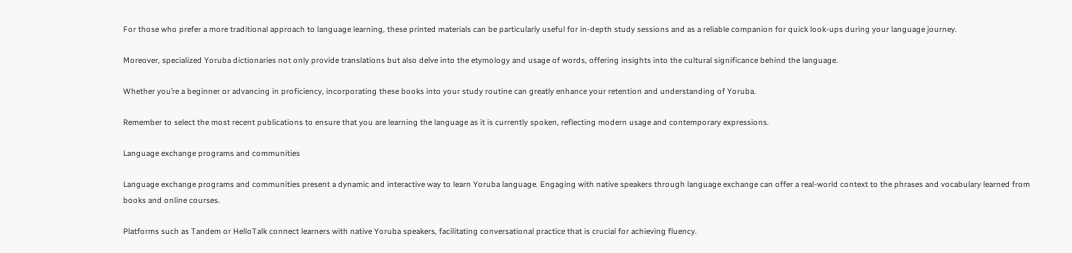For those who prefer a more traditional approach to language learning, these printed materials can be particularly useful for in-depth study sessions and as a reliable companion for quick look-ups during your language journey.

Moreover, specialized Yoruba dictionaries not only provide translations but also delve into the etymology and usage of words, offering insights into the cultural significance behind the language.

Whether you’re a beginner or advancing in proficiency, incorporating these books into your study routine can greatly enhance your retention and understanding of Yoruba.

Remember to select the most recent publications to ensure that you are learning the language as it is currently spoken, reflecting modern usage and contemporary expressions.

Language exchange programs and communities

Language exchange programs and communities present a dynamic and interactive way to learn Yoruba language. Engaging with native speakers through language exchange can offer a real-world context to the phrases and vocabulary learned from books and online courses.

Platforms such as Tandem or HelloTalk connect learners with native Yoruba speakers, facilitating conversational practice that is crucial for achieving fluency.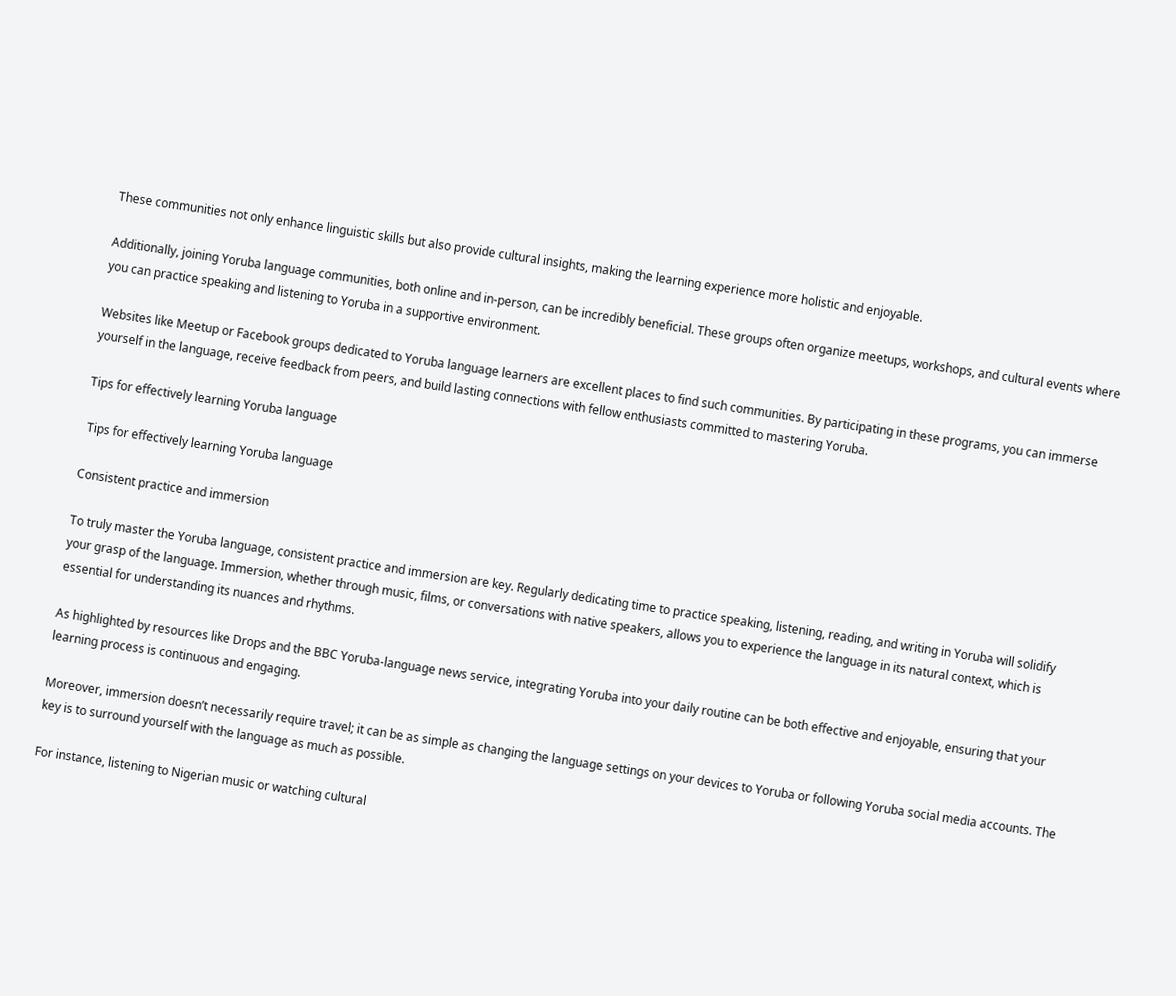These communities not only enhance linguistic skills but also provide cultural insights, making the learning experience more holistic and enjoyable.

Additionally, joining Yoruba language communities, both online and in-person, can be incredibly beneficial. These groups often organize meetups, workshops, and cultural events where you can practice speaking and listening to Yoruba in a supportive environment.

Websites like Meetup or Facebook groups dedicated to Yoruba language learners are excellent places to find such communities. By participating in these programs, you can immerse yourself in the language, receive feedback from peers, and build lasting connections with fellow enthusiasts committed to mastering Yoruba.

Tips for effectively learning Yoruba language

 Tips for effectively learning Yoruba language

Consistent practice and immersion

To truly master the Yoruba language, consistent practice and immersion are key. Regularly dedicating time to practice speaking, listening, reading, and writing in Yoruba will solidify your grasp of the language. Immersion, whether through music, films, or conversations with native speakers, allows you to experience the language in its natural context, which is essential for understanding its nuances and rhythms.

As highlighted by resources like Drops and the BBC Yoruba-language news service, integrating Yoruba into your daily routine can be both effective and enjoyable, ensuring that your learning process is continuous and engaging.

Moreover, immersion doesn’t necessarily require travel; it can be as simple as changing the language settings on your devices to Yoruba or following Yoruba social media accounts. The key is to surround yourself with the language as much as possible.

For instance, listening to Nigerian music or watching cultural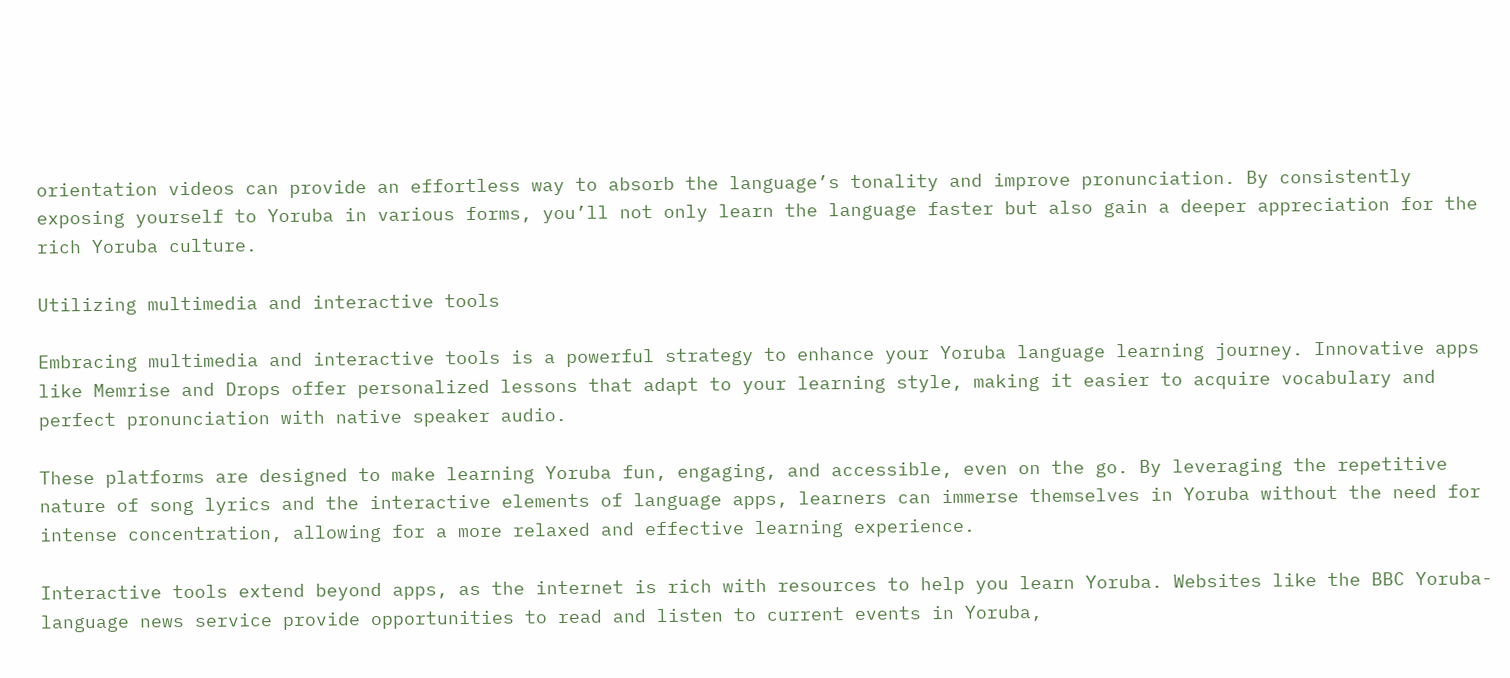orientation videos can provide an effortless way to absorb the language’s tonality and improve pronunciation. By consistently exposing yourself to Yoruba in various forms, you’ll not only learn the language faster but also gain a deeper appreciation for the rich Yoruba culture.

Utilizing multimedia and interactive tools

Embracing multimedia and interactive tools is a powerful strategy to enhance your Yoruba language learning journey. Innovative apps like Memrise and Drops offer personalized lessons that adapt to your learning style, making it easier to acquire vocabulary and perfect pronunciation with native speaker audio.

These platforms are designed to make learning Yoruba fun, engaging, and accessible, even on the go. By leveraging the repetitive nature of song lyrics and the interactive elements of language apps, learners can immerse themselves in Yoruba without the need for intense concentration, allowing for a more relaxed and effective learning experience.

Interactive tools extend beyond apps, as the internet is rich with resources to help you learn Yoruba. Websites like the BBC Yoruba-language news service provide opportunities to read and listen to current events in Yoruba,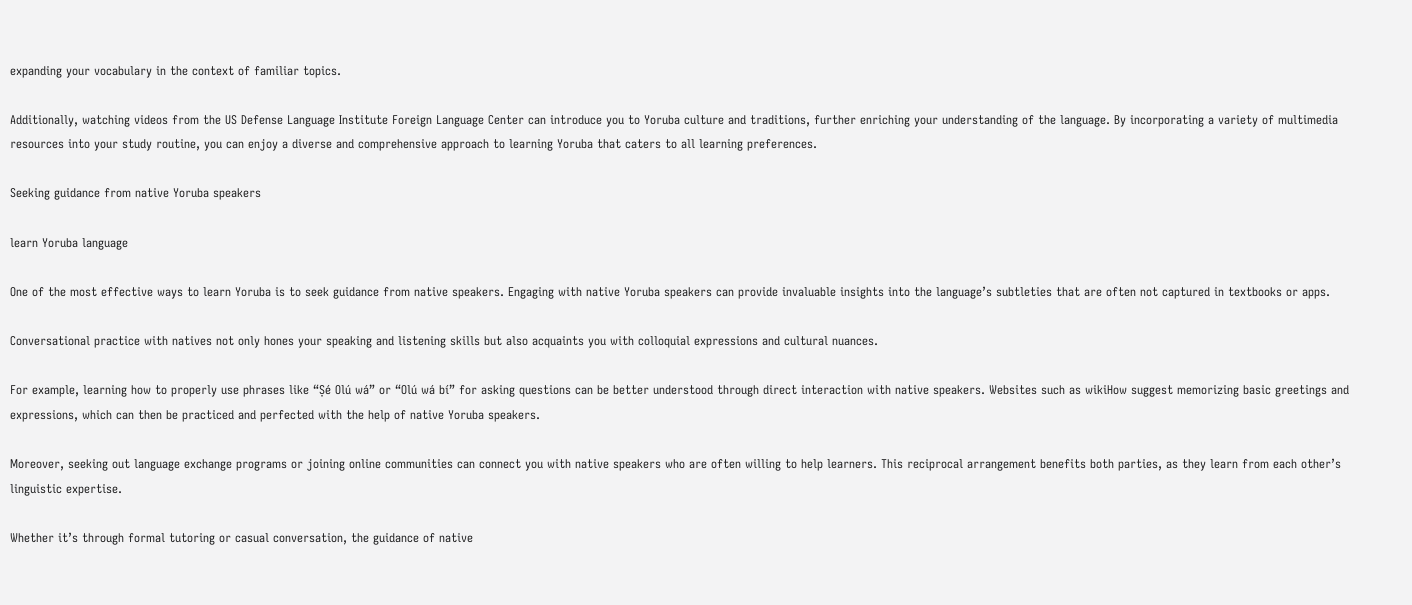expanding your vocabulary in the context of familiar topics.

Additionally, watching videos from the US Defense Language Institute Foreign Language Center can introduce you to Yoruba culture and traditions, further enriching your understanding of the language. By incorporating a variety of multimedia resources into your study routine, you can enjoy a diverse and comprehensive approach to learning Yoruba that caters to all learning preferences.

Seeking guidance from native Yoruba speakers

learn Yoruba language

One of the most effective ways to learn Yoruba is to seek guidance from native speakers. Engaging with native Yoruba speakers can provide invaluable insights into the language’s subtleties that are often not captured in textbooks or apps.

Conversational practice with natives not only hones your speaking and listening skills but also acquaints you with colloquial expressions and cultural nuances.

For example, learning how to properly use phrases like “Ṣé Olú wá” or “Olú wá bí” for asking questions can be better understood through direct interaction with native speakers. Websites such as wikiHow suggest memorizing basic greetings and expressions, which can then be practiced and perfected with the help of native Yoruba speakers.

Moreover, seeking out language exchange programs or joining online communities can connect you with native speakers who are often willing to help learners. This reciprocal arrangement benefits both parties, as they learn from each other’s linguistic expertise.

Whether it’s through formal tutoring or casual conversation, the guidance of native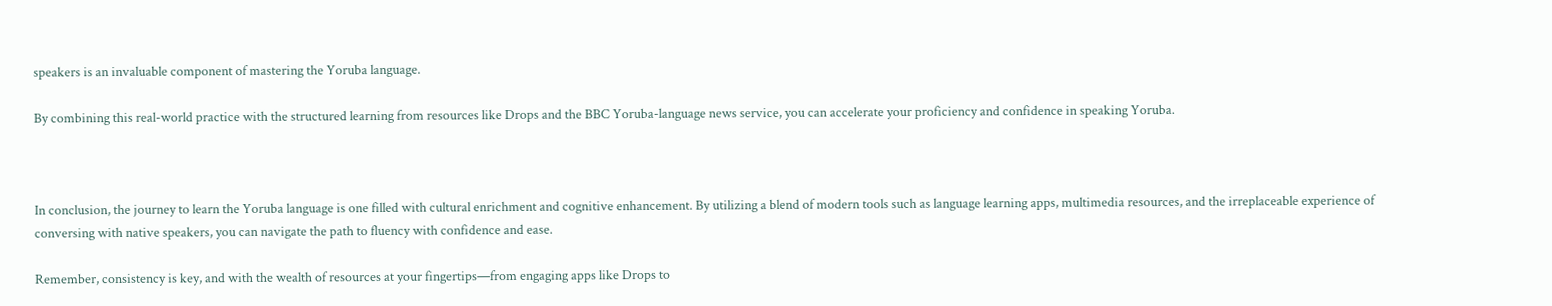speakers is an invaluable component of mastering the Yoruba language.

By combining this real-world practice with the structured learning from resources like Drops and the BBC Yoruba-language news service, you can accelerate your proficiency and confidence in speaking Yoruba.



In conclusion, the journey to learn the Yoruba language is one filled with cultural enrichment and cognitive enhancement. By utilizing a blend of modern tools such as language learning apps, multimedia resources, and the irreplaceable experience of conversing with native speakers, you can navigate the path to fluency with confidence and ease.

Remember, consistency is key, and with the wealth of resources at your fingertips—from engaging apps like Drops to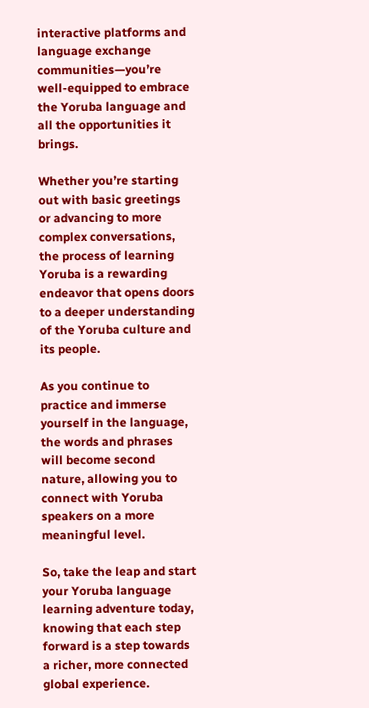interactive platforms and language exchange communities—you’re well-equipped to embrace the Yoruba language and all the opportunities it brings.

Whether you’re starting out with basic greetings or advancing to more complex conversations, the process of learning Yoruba is a rewarding endeavor that opens doors to a deeper understanding of the Yoruba culture and its people.

As you continue to practice and immerse yourself in the language, the words and phrases will become second nature, allowing you to connect with Yoruba speakers on a more meaningful level.

So, take the leap and start your Yoruba language learning adventure today, knowing that each step forward is a step towards a richer, more connected global experience.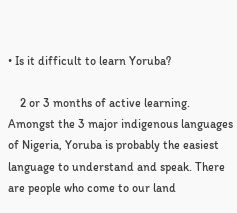• Is it difficult to learn Yoruba?

    2 or 3 months of active learning. Amongst the 3 major indigenous languages of Nigeria, Yoruba is probably the easiest language to understand and speak. There are people who come to our land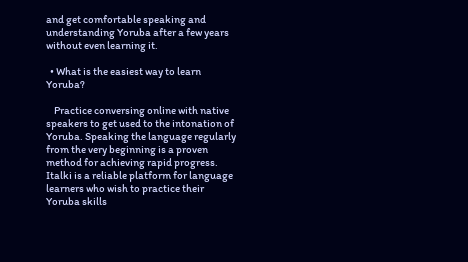and get comfortable speaking and understanding Yoruba after a few years without even learning it.

  • What is the easiest way to learn Yoruba?

    Practice conversing online with native speakers to get used to the intonation of Yoruba. Speaking the language regularly from the very beginning is a proven method for achieving rapid progress. Italki is a reliable platform for language learners who wish to practice their Yoruba skills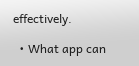effectively.

  • What app can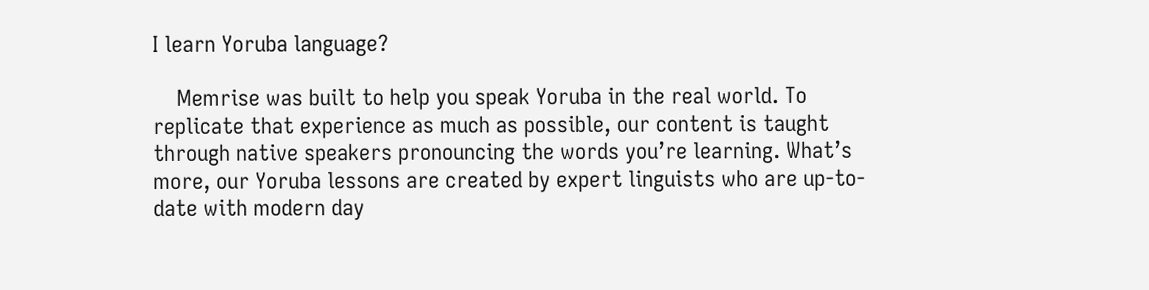I learn Yoruba language?

    Memrise was built to help you speak Yoruba in the real world. To replicate that experience as much as possible, our content is taught through native speakers pronouncing the words you’re learning. What’s more, our Yoruba lessons are created by expert linguists who are up-to-date with modern day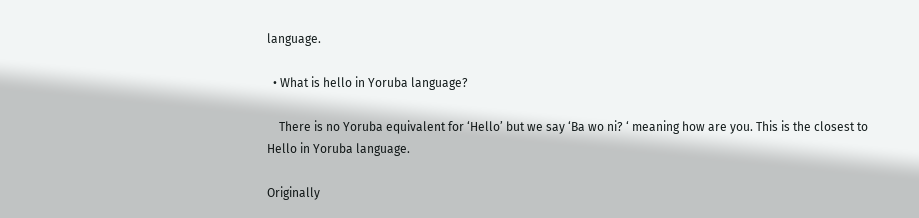language.

  • What is hello in Yoruba language?

    There is no Yoruba equivalent for ‘Hello’ but we say ‘Ba wo ni? ‘ meaning how are you. This is the closest to Hello in Yoruba language.

Originally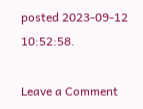posted 2023-09-12 10:52:58.

Leave a Comment